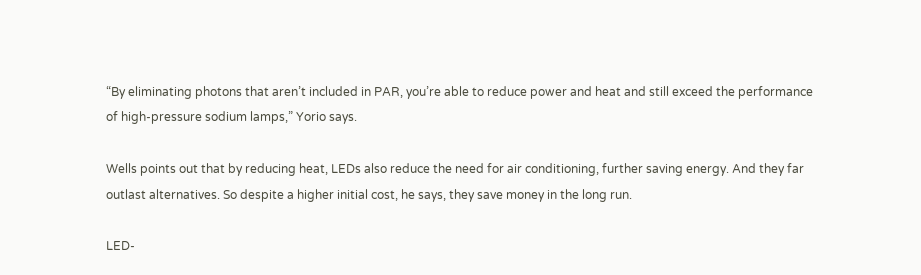“By eliminating photons that aren’t included in PAR, you’re able to reduce power and heat and still exceed the performance of high-pressure sodium lamps,” Yorio says.

Wells points out that by reducing heat, LEDs also reduce the need for air conditioning, further saving energy. And they far outlast alternatives. So despite a higher initial cost, he says, they save money in the long run.

LED-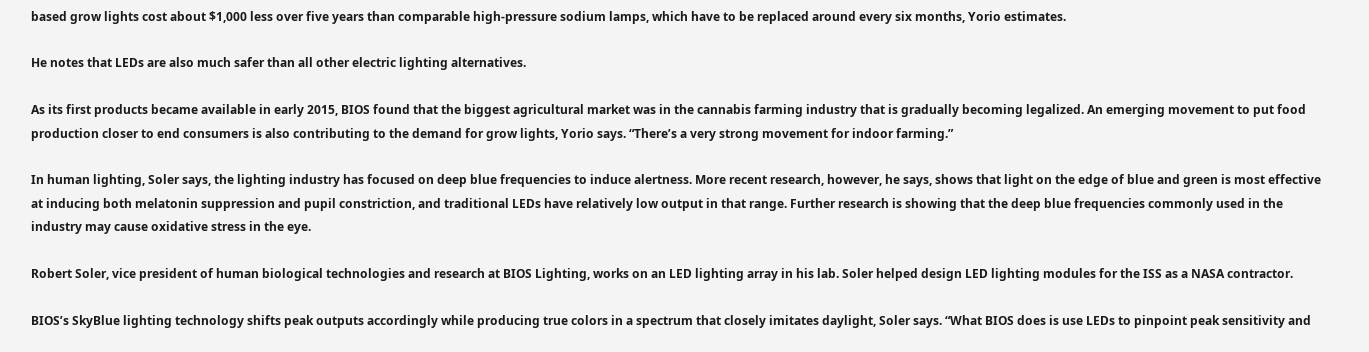based grow lights cost about $1,000 less over five years than comparable high-pressure sodium lamps, which have to be replaced around every six months, Yorio estimates.

He notes that LEDs are also much safer than all other electric lighting alternatives.

As its first products became available in early 2015, BIOS found that the biggest agricultural market was in the cannabis farming industry that is gradually becoming legalized. An emerging movement to put food production closer to end consumers is also contributing to the demand for grow lights, Yorio says. “There’s a very strong movement for indoor farming.”

In human lighting, Soler says, the lighting industry has focused on deep blue frequencies to induce alertness. More recent research, however, he says, shows that light on the edge of blue and green is most effective at inducing both melatonin suppression and pupil constriction, and traditional LEDs have relatively low output in that range. Further research is showing that the deep blue frequencies commonly used in the industry may cause oxidative stress in the eye.

Robert Soler, vice president of human biological technologies and research at BIOS Lighting, works on an LED lighting array in his lab. Soler helped design LED lighting modules for the ISS as a NASA contractor.

BIOS’s SkyBlue lighting technology shifts peak outputs accordingly while producing true colors in a spectrum that closely imitates daylight, Soler says. “What BIOS does is use LEDs to pinpoint peak sensitivity and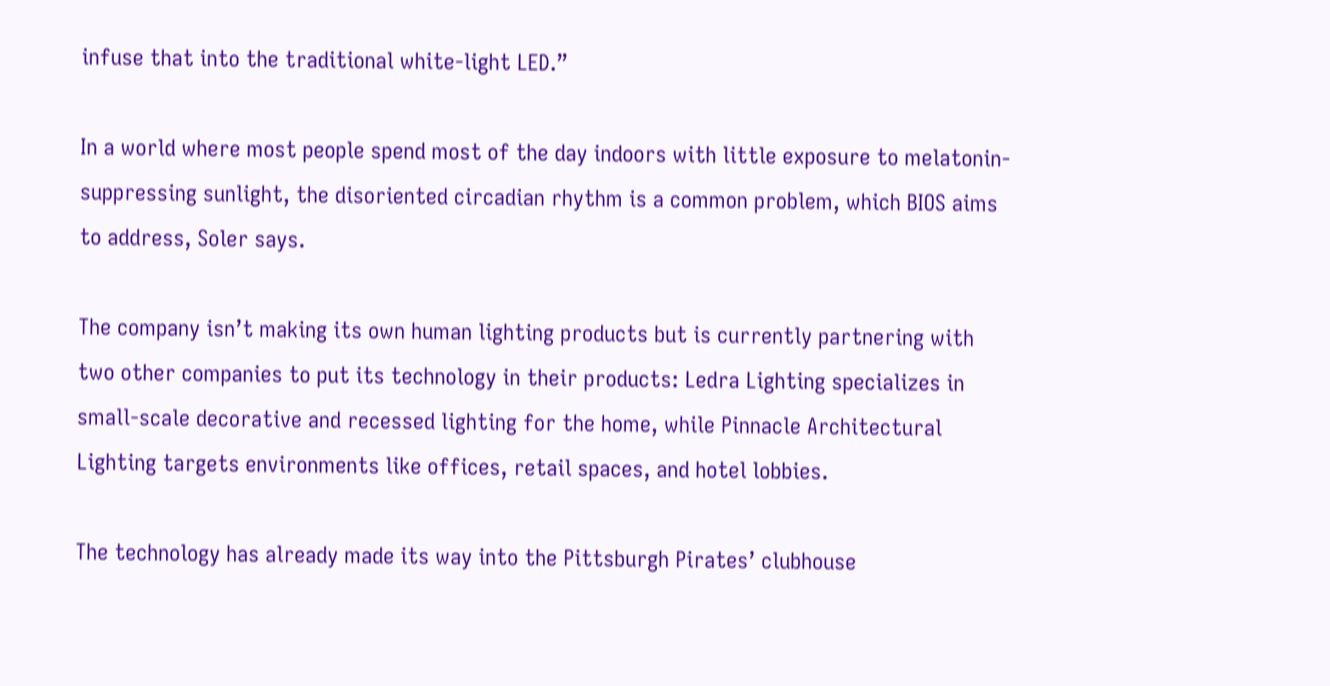infuse that into the traditional white-light LED.”

In a world where most people spend most of the day indoors with little exposure to melatonin-suppressing sunlight, the disoriented circadian rhythm is a common problem, which BIOS aims to address, Soler says.

The company isn’t making its own human lighting products but is currently partnering with two other companies to put its technology in their products: Ledra Lighting specializes in small-scale decorative and recessed lighting for the home, while Pinnacle Architectural Lighting targets environments like offices, retail spaces, and hotel lobbies.

The technology has already made its way into the Pittsburgh Pirates’ clubhouse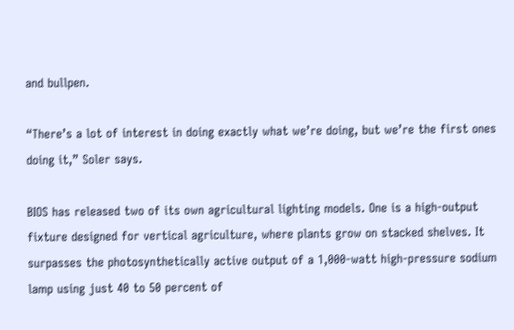and bullpen.

“There’s a lot of interest in doing exactly what we’re doing, but we’re the first ones doing it,” Soler says.

BIOS has released two of its own agricultural lighting models. One is a high-output fixture designed for vertical agriculture, where plants grow on stacked shelves. It surpasses the photosynthetically active output of a 1,000-watt high-pressure sodium lamp using just 40 to 50 percent of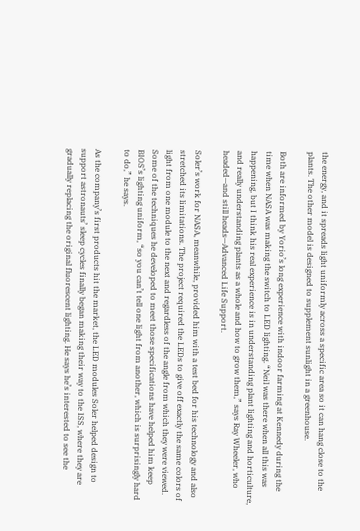the energy, and it spreads light uniformly across a specific area so it can hang close to the plants. The other model is designed to supplement sunlight in a greenhouse.

Both are informed by Yorio’s long experience with indoor farming at Kennedy during the time when NASA was making the switch to LED lighting. “Neil was there when all this was happening, but I think his real experience is in understanding plant lighting and horticulture, and really understanding plants as a whole and how to grow them,” says Ray Wheeler, who headed—and still heads—Advanced Life Support.

Soler’s work for NASA, meanwhile, provided him with a test bed for his technology and also stretched its limitations. The project required the LEDs to give off exactly the same colors of light from one module to the next and regardless of the angle from which they were viewed. Some of the techniques he developed to meet those specifications have helped him keep BIOS’s lighting uniform, “so you can’t tell one light from another, which is surprisingly hard to do,” he says.

As the company’s first products hit the market, the LED modules Soler helped design to support astronauts’ sleep cycles finally began making their way to the ISS, where they are gradually replacing the original fluorescent lighting. He says he’s interested to see the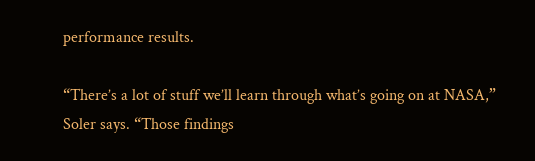performance results.

“There’s a lot of stuff we’ll learn through what’s going on at NASA,” Soler says. “Those findings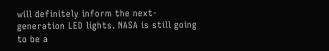will definitely inform the next-generation LED lights. NASA is still going to be a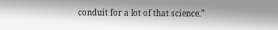conduit for a lot of that science.”